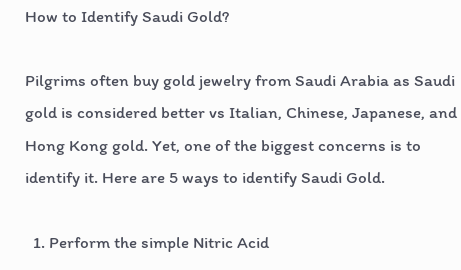How to Identify Saudi Gold?

Pilgrims often buy gold jewelry from Saudi Arabia as Saudi gold is considered better vs Italian, Chinese, Japanese, and Hong Kong gold. Yet, one of the biggest concerns is to identify it. Here are 5 ways to identify Saudi Gold.

  1. Perform the simple Nitric Acid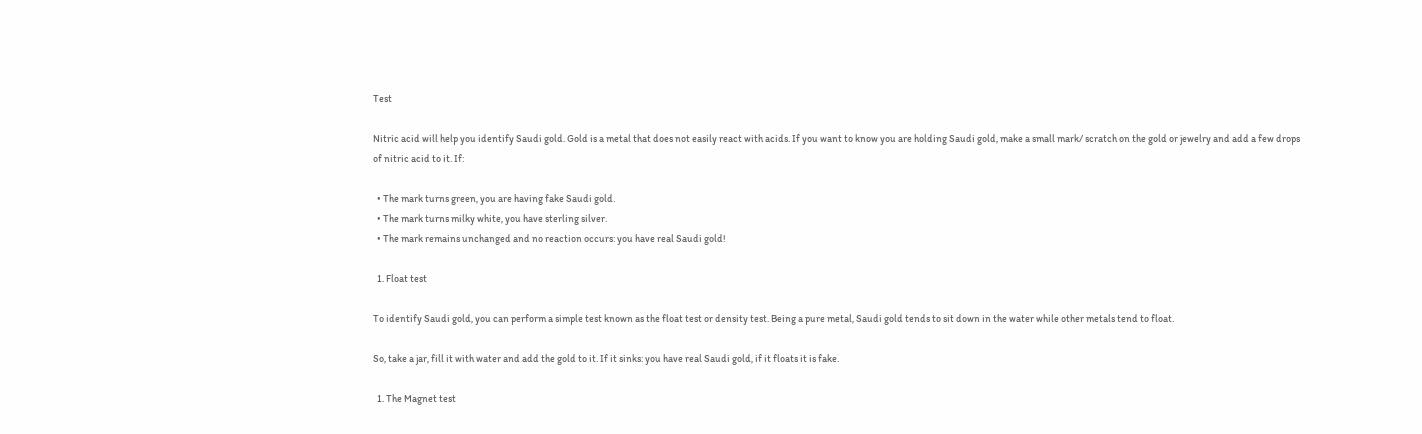Test

Nitric acid will help you identify Saudi gold. Gold is a metal that does not easily react with acids. If you want to know you are holding Saudi gold, make a small mark/ scratch on the gold or jewelry and add a few drops of nitric acid to it. If:

  • The mark turns green, you are having fake Saudi gold.
  • The mark turns milky white, you have sterling silver.
  • The mark remains unchanged and no reaction occurs: you have real Saudi gold!

  1. Float test

To identify Saudi gold, you can perform a simple test known as the float test or density test. Being a pure metal, Saudi gold tends to sit down in the water while other metals tend to float.

So, take a jar, fill it with water and add the gold to it. If it sinks: you have real Saudi gold, if it floats it is fake.

  1. The Magnet test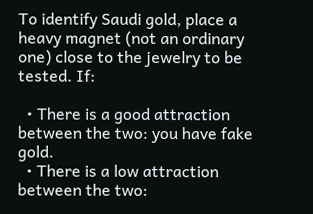To identify Saudi gold, place a heavy magnet (not an ordinary one) close to the jewelry to be tested. If:

  • There is a good attraction between the two: you have fake gold.
  • There is a low attraction between the two: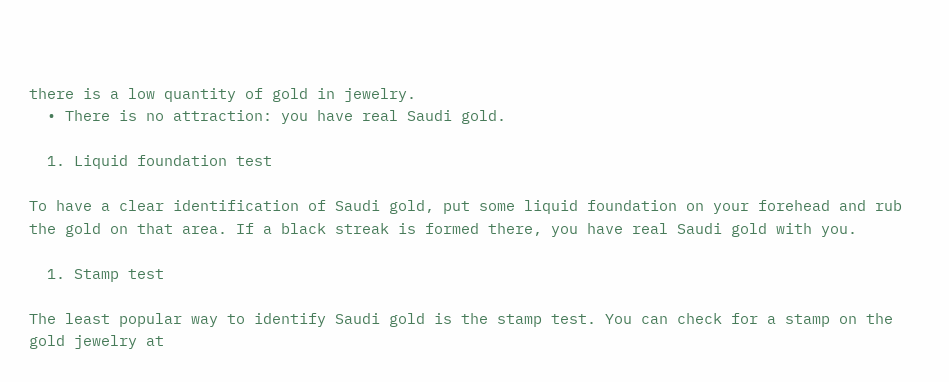there is a low quantity of gold in jewelry.
  • There is no attraction: you have real Saudi gold.

  1. Liquid foundation test

To have a clear identification of Saudi gold, put some liquid foundation on your forehead and rub the gold on that area. If a black streak is formed there, you have real Saudi gold with you.

  1. Stamp test

The least popular way to identify Saudi gold is the stamp test. You can check for a stamp on the gold jewelry at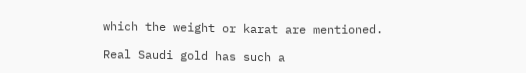which the weight or karat are mentioned.

Real Saudi gold has such a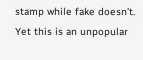stamp while fake doesn’t. Yet this is an unpopular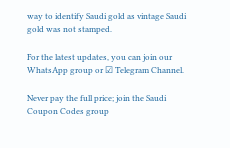way to identify Saudi gold as vintage Saudi gold was not stamped.

For the latest updates, you can join our WhatsApp group or ☑ Telegram Channel.

Never pay the full price; join the Saudi Coupon Codes group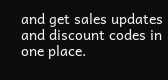and get sales updates and discount codes in one place.